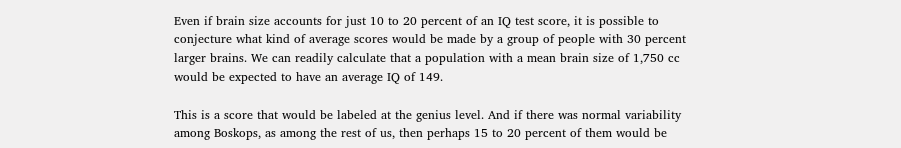Even if brain size accounts for just 10 to 20 percent of an IQ test score, it is possible to conjecture what kind of average scores would be made by a group of people with 30 percent larger brains. We can readily calculate that a population with a mean brain size of 1,750 cc would be expected to have an average IQ of 149.

This is a score that would be labeled at the genius level. And if there was normal variability among Boskops, as among the rest of us, then perhaps 15 to 20 percent of them would be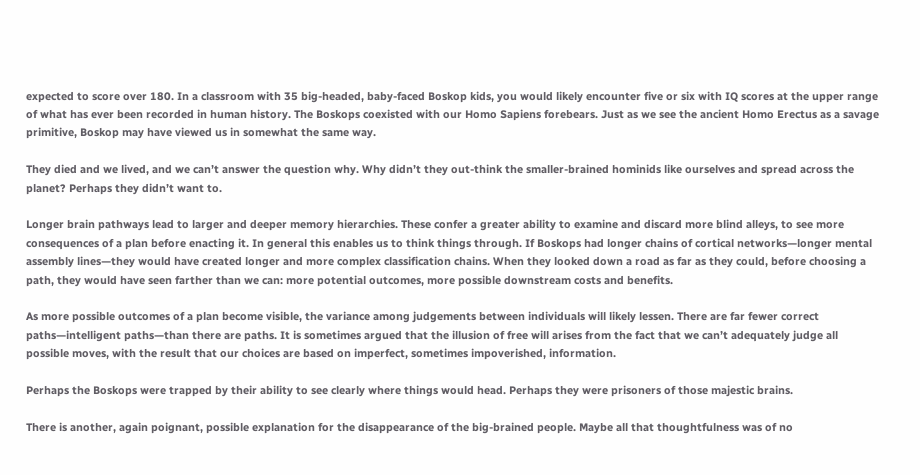expected to score over 180. In a classroom with 35 big-headed, baby-faced Boskop kids, you would likely encounter five or six with IQ scores at the upper range of what has ever been recorded in human history. The Boskops coexisted with our Homo Sapiens forebears. Just as we see the ancient Homo Erectus as a savage primitive, Boskop may have viewed us in somewhat the same way.

They died and we lived, and we can’t answer the question why. Why didn’t they out-think the smaller-brained hominids like ourselves and spread across the planet? Perhaps they didn’t want to.

Longer brain pathways lead to larger and deeper memory hierarchies. These confer a greater ability to examine and discard more blind alleys, to see more consequences of a plan before enacting it. In general this enables us to think things through. If Boskops had longer chains of cortical networks—longer mental assembly lines—they would have created longer and more complex classification chains. When they looked down a road as far as they could, before choosing a path, they would have seen farther than we can: more potential outcomes, more possible downstream costs and benefits.

As more possible outcomes of a plan become visible, the variance among judgements between individuals will likely lessen. There are far fewer correct paths—intelligent paths—than there are paths. It is sometimes argued that the illusion of free will arises from the fact that we can’t adequately judge all possible moves, with the result that our choices are based on imperfect, sometimes impoverished, information.

Perhaps the Boskops were trapped by their ability to see clearly where things would head. Perhaps they were prisoners of those majestic brains.

There is another, again poignant, possible explanation for the disappearance of the big-brained people. Maybe all that thoughtfulness was of no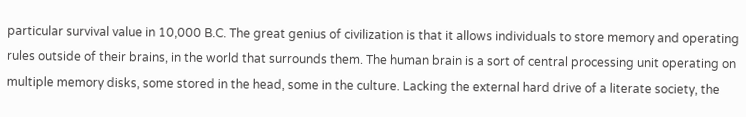particular survival value in 10,000 B.C. The great genius of civilization is that it allows individuals to store memory and operating rules outside of their brains, in the world that surrounds them. The human brain is a sort of central processing unit operating on multiple memory disks, some stored in the head, some in the culture. Lacking the external hard drive of a literate society, the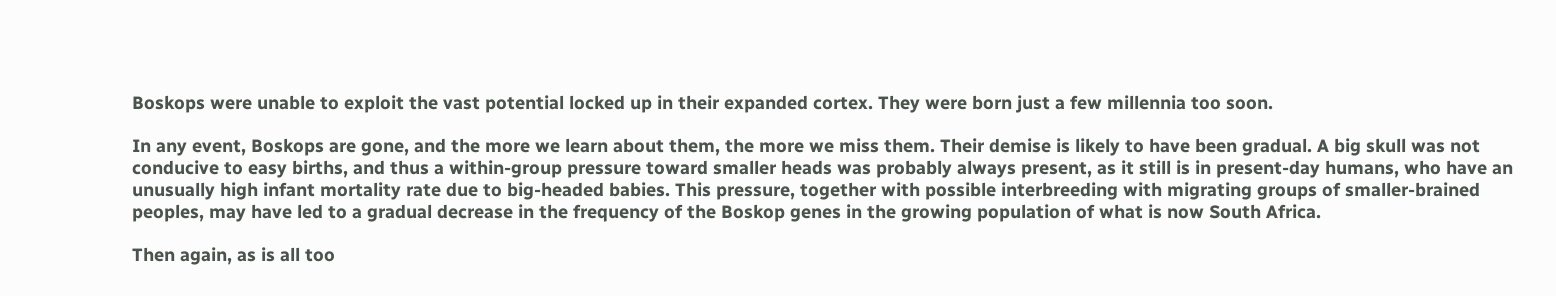Boskops were unable to exploit the vast potential locked up in their expanded cortex. They were born just a few millennia too soon.

In any event, Boskops are gone, and the more we learn about them, the more we miss them. Their demise is likely to have been gradual. A big skull was not conducive to easy births, and thus a within-group pressure toward smaller heads was probably always present, as it still is in present-day humans, who have an unusually high infant mortality rate due to big-headed babies. This pressure, together with possible interbreeding with migrating groups of smaller-brained peoples, may have led to a gradual decrease in the frequency of the Boskop genes in the growing population of what is now South Africa.

Then again, as is all too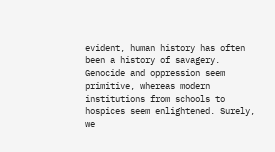evident, human history has often been a history of savagery. Genocide and oppression seem primitive, whereas modern institutions from schools to hospices seem enlightened. Surely, we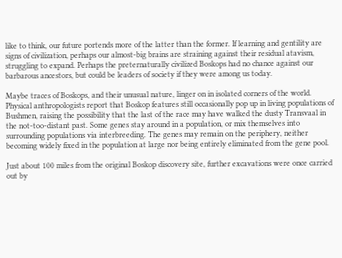like to think, our future portends more of the latter than the former. If learning and gentility are signs of civilization, perhaps our almost-big brains are straining against their residual atavism, struggling to expand. Perhaps the preternaturally civilized Boskops had no chance against our barbarous ancestors, but could be leaders of society if they were among us today.

Maybe traces of Boskops, and their unusual nature, linger on in isolated corners of the world. Physical anthropologists report that Boskop features still occasionally pop up in living populations of Bushmen, raising the possibility that the last of the race may have walked the dusty Transvaal in the not-too-distant past. Some genes stay around in a population, or mix themselves into surrounding populations via interbreeding. The genes may remain on the periphery, neither becoming widely fixed in the population at large nor being entirely eliminated from the gene pool.

Just about 100 miles from the original Boskop discovery site, further excavations were once carried out by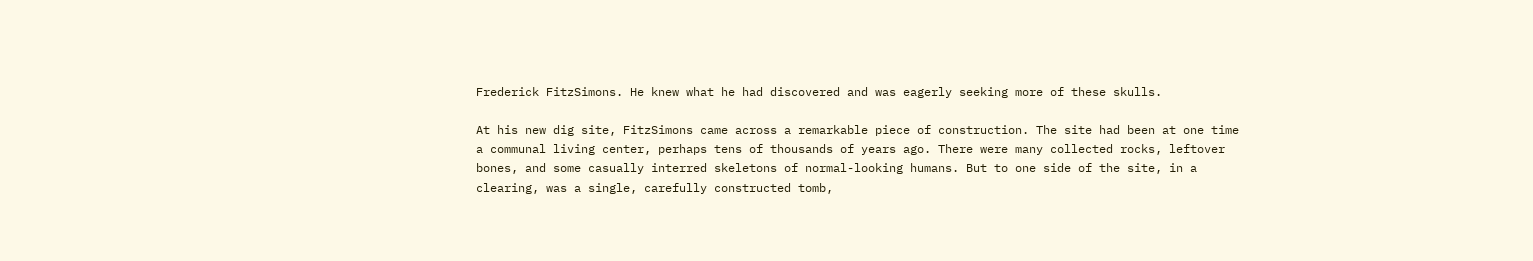Frederick FitzSimons. He knew what he had discovered and was eagerly seeking more of these skulls.

At his new dig site, FitzSimons came across a remarkable piece of construction. The site had been at one time a communal living center, perhaps tens of thousands of years ago. There were many collected rocks, leftover bones, and some casually interred skeletons of normal-looking humans. But to one side of the site, in a clearing, was a single, carefully constructed tomb,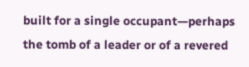built for a single occupant—perhaps the tomb of a leader or of a revered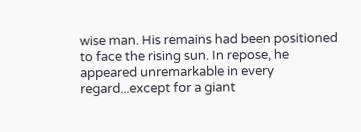wise man. His remains had been positioned to face the rising sun. In repose, he appeared unremarkable in every regard...except for a giant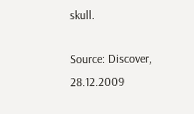skull.

Source: Discover, 28.12.2009